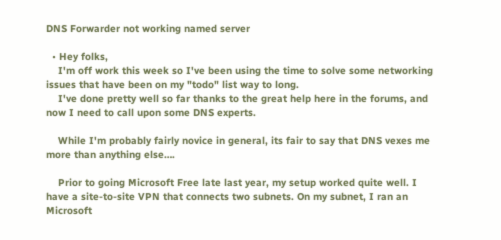DNS Forwarder not working named server

  • Hey folks,
    I'm off work this week so I've been using the time to solve some networking issues that have been on my "todo" list way to long.
    I've done pretty well so far thanks to the great help here in the forums, and now I need to call upon some DNS experts.

    While I'm probably fairly novice in general, its fair to say that DNS vexes me more than anything else….

    Prior to going Microsoft Free late last year, my setup worked quite well. I have a site-to-site VPN that connects two subnets. On my subnet, I ran an Microsoft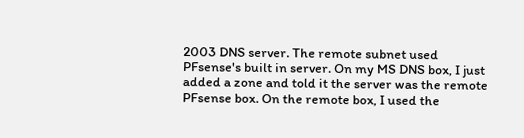2003 DNS server. The remote subnet used PFsense's built in server. On my MS DNS box, I just added a zone and told it the server was the remote PFsense box. On the remote box, I used the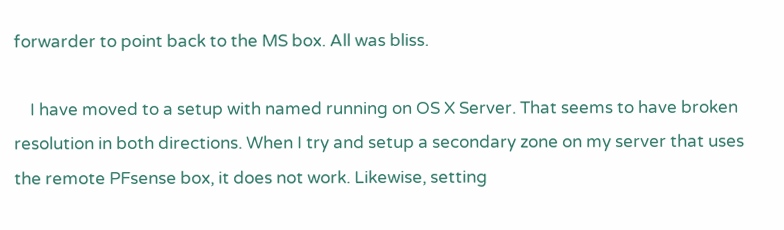forwarder to point back to the MS box. All was bliss.

    I have moved to a setup with named running on OS X Server. That seems to have broken resolution in both directions. When I try and setup a secondary zone on my server that uses the remote PFsense box, it does not work. Likewise, setting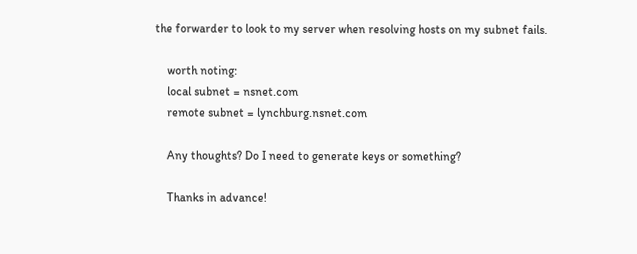the forwarder to look to my server when resolving hosts on my subnet fails.

    worth noting:
    local subnet = nsnet.com
    remote subnet = lynchburg.nsnet.com

    Any thoughts? Do I need to generate keys or something?

    Thanks in advance!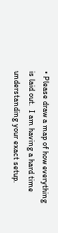• Please draw a map of how everything is laid out.  I am having a hard time understanding your exact setup.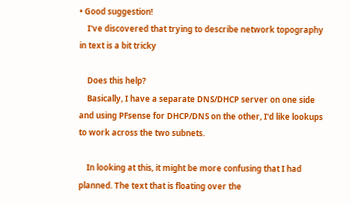• Good suggestion!
    I've discovered that trying to describe network topography in text is a bit tricky

    Does this help?
    Basically, I have a separate DNS/DHCP server on one side and using PFsense for DHCP/DNS on the other, I'd like lookups to work across the two subnets.

    In looking at this, it might be more confusing that I had planned. The text that is floating over the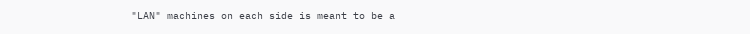"LAN" machines on each side is meant to be a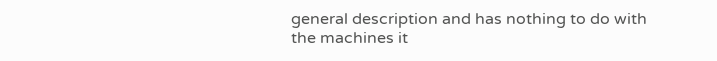general description and has nothing to do with the machines it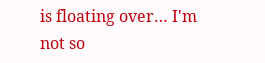is floating over… I'm not so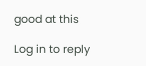good at this

Log in to reply